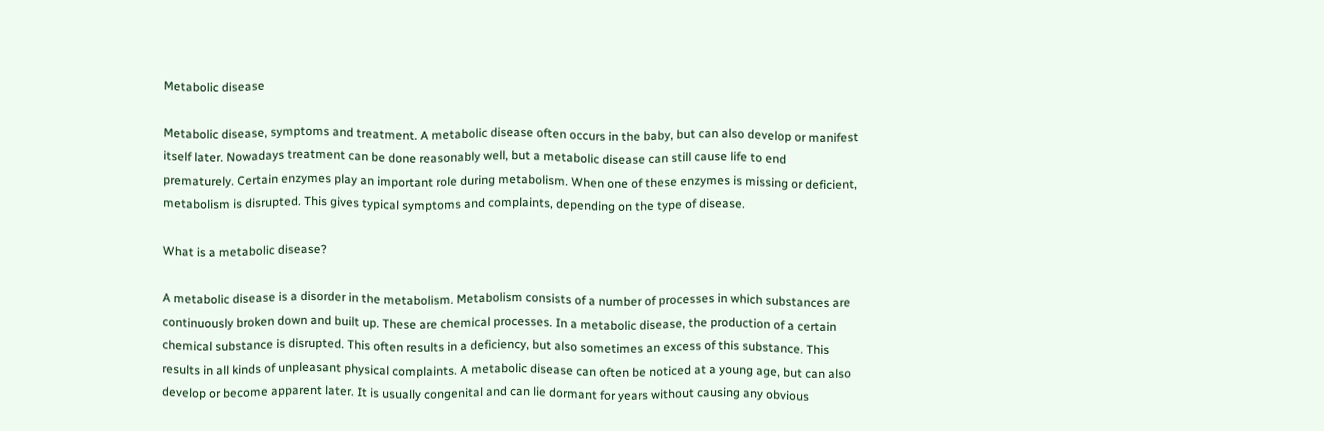Metabolic disease

Metabolic disease, symptoms and treatment. A metabolic disease often occurs in the baby, but can also develop or manifest itself later. Nowadays treatment can be done reasonably well, but a metabolic disease can still cause life to end prematurely. Certain enzymes play an important role during metabolism. When one of these enzymes is missing or deficient, metabolism is disrupted. This gives typical symptoms and complaints, depending on the type of disease.

What is a metabolic disease?

A metabolic disease is a disorder in the metabolism. Metabolism consists of a number of processes in which substances are continuously broken down and built up. These are chemical processes. In a metabolic disease, the production of a certain chemical substance is disrupted. This often results in a deficiency, but also sometimes an excess of this substance. This results in all kinds of unpleasant physical complaints. A metabolic disease can often be noticed at a young age, but can also develop or become apparent later. It is usually congenital and can lie dormant for years without causing any obvious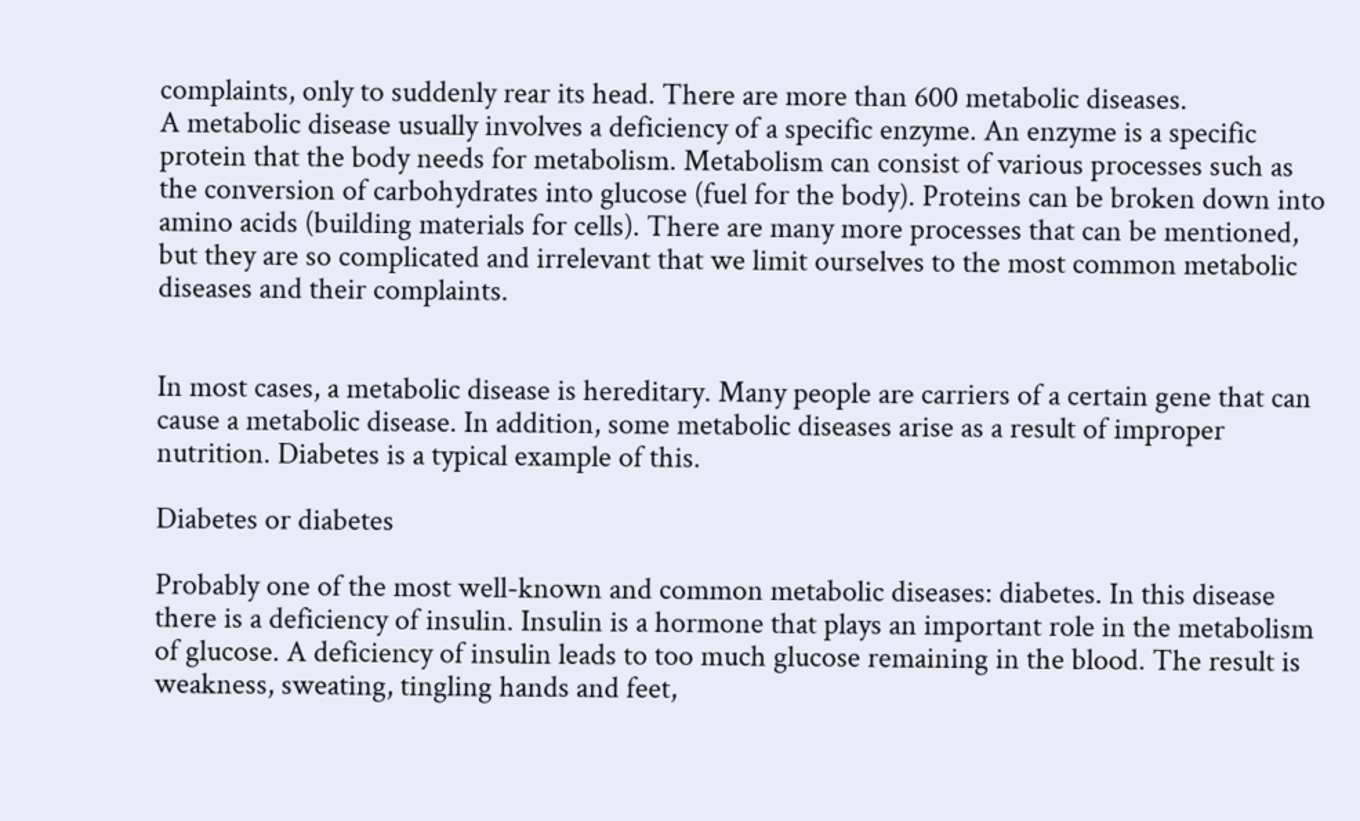complaints, only to suddenly rear its head. There are more than 600 metabolic diseases.
A metabolic disease usually involves a deficiency of a specific enzyme. An enzyme is a specific protein that the body needs for metabolism. Metabolism can consist of various processes such as the conversion of carbohydrates into glucose (fuel for the body). Proteins can be broken down into amino acids (building materials for cells). There are many more processes that can be mentioned, but they are so complicated and irrelevant that we limit ourselves to the most common metabolic diseases and their complaints.


In most cases, a metabolic disease is hereditary. Many people are carriers of a certain gene that can cause a metabolic disease. In addition, some metabolic diseases arise as a result of improper nutrition. Diabetes is a typical example of this.

Diabetes or diabetes

Probably one of the most well-known and common metabolic diseases: diabetes. In this disease there is a deficiency of insulin. Insulin is a hormone that plays an important role in the metabolism of glucose. A deficiency of insulin leads to too much glucose remaining in the blood. The result is weakness, sweating, tingling hands and feet,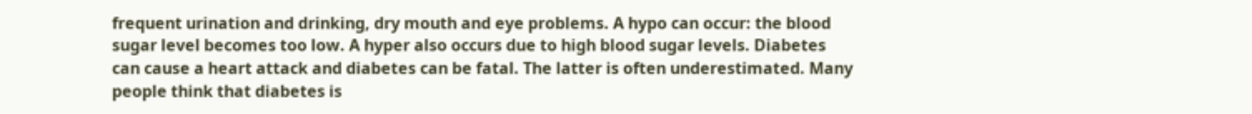frequent urination and drinking, dry mouth and eye problems. A hypo can occur: the blood sugar level becomes too low. A hyper also occurs due to high blood sugar levels. Diabetes can cause a heart attack and diabetes can be fatal. The latter is often underestimated. Many people think that diabetes is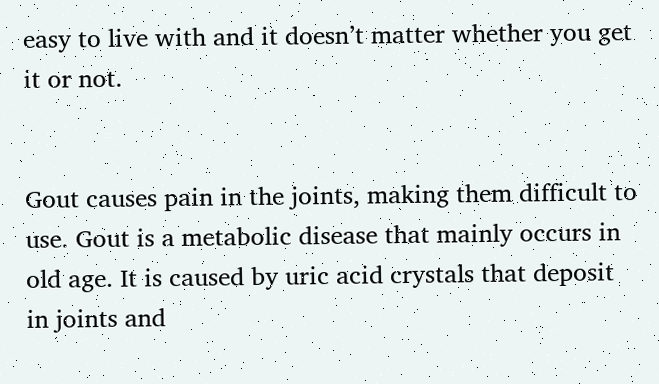easy to live with and it doesn’t matter whether you get it or not.


Gout causes pain in the joints, making them difficult to use. Gout is a metabolic disease that mainly occurs in old age. It is caused by uric acid crystals that deposit in joints and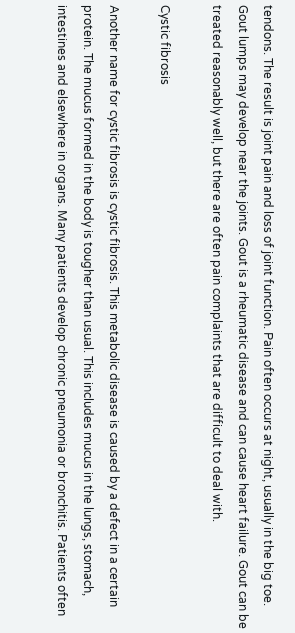tendons. The result is joint pain and loss of joint function. Pain often occurs at night, usually in the big toe. Gout lumps may develop near the joints. Gout is a rheumatic disease and can cause heart failure. Gout can be treated reasonably well, but there are often pain complaints that are difficult to deal with.

Cystic fibrosis

Another name for cystic fibrosis is cystic fibrosis. This metabolic disease is caused by a defect in a certain protein. The mucus formed in the body is tougher than usual. This includes mucus in the lungs, stomach, intestines and elsewhere in organs. Many patients develop chronic pneumonia or bronchitis. Patients often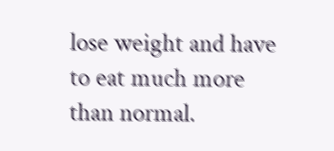lose weight and have to eat much more than normal.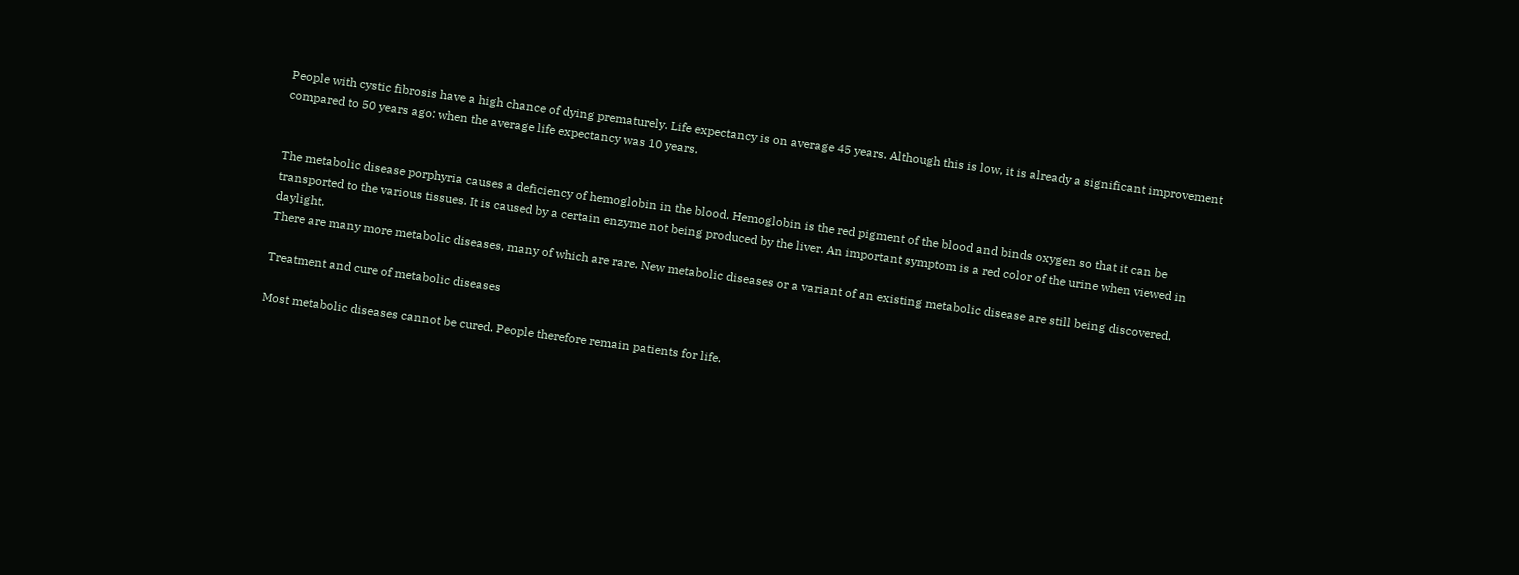People with cystic fibrosis have a high chance of dying prematurely. Life expectancy is on average 45 years. Although this is low, it is already a significant improvement compared to 50 years ago: when the average life expectancy was 10 years.


The metabolic disease porphyria causes a deficiency of hemoglobin in the blood. Hemoglobin is the red pigment of the blood and binds oxygen so that it can be transported to the various tissues. It is caused by a certain enzyme not being produced by the liver. An important symptom is a red color of the urine when viewed in daylight.
There are many more metabolic diseases, many of which are rare. New metabolic diseases or a variant of an existing metabolic disease are still being discovered.

Treatment and cure of metabolic diseases

Most metabolic diseases cannot be cured. People therefore remain patients for life.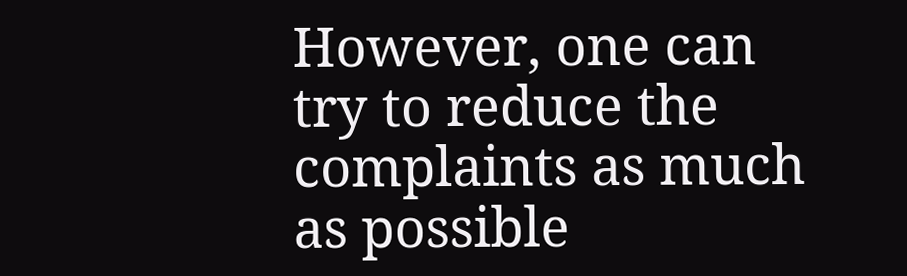However, one can try to reduce the complaints as much as possible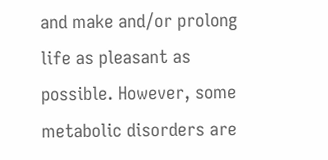and make and/or prolong life as pleasant as possible. However, some metabolic disorders are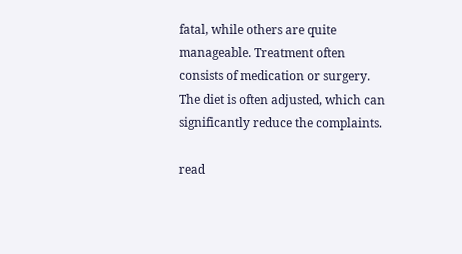fatal, while others are quite manageable. Treatment often consists of medication or surgery. The diet is often adjusted, which can significantly reduce the complaints.

read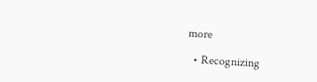more

  • Recognizing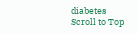diabetes
Scroll to Top